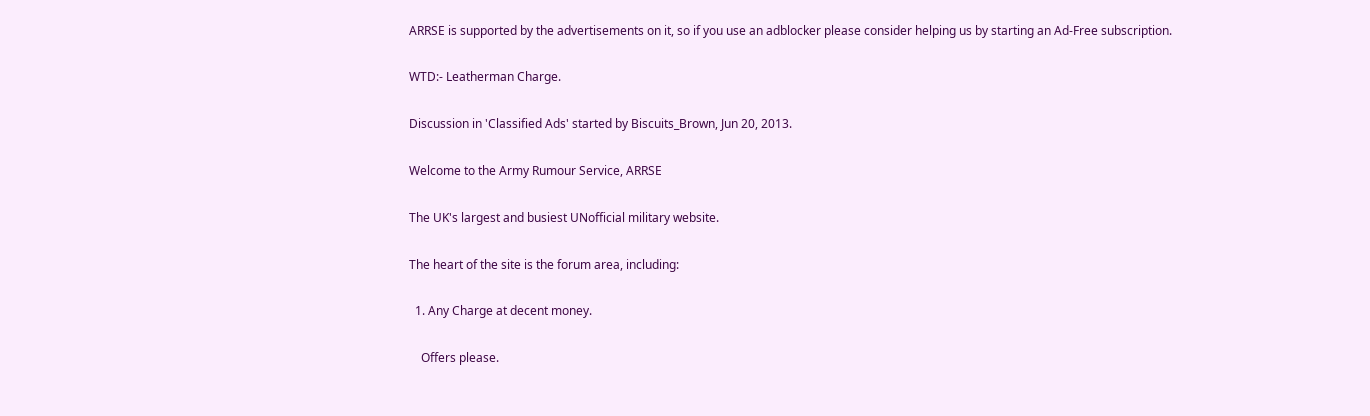ARRSE is supported by the advertisements on it, so if you use an adblocker please consider helping us by starting an Ad-Free subscription.

WTD:- Leatherman Charge.

Discussion in 'Classified Ads' started by Biscuits_Brown, Jun 20, 2013.

Welcome to the Army Rumour Service, ARRSE

The UK's largest and busiest UNofficial military website.

The heart of the site is the forum area, including:

  1. Any Charge at decent money.

    Offers please.